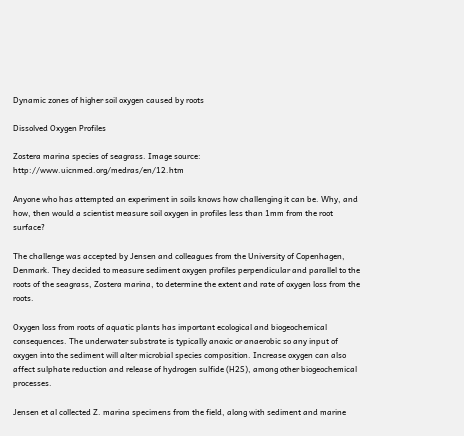Dynamic zones of higher soil oxygen caused by roots

Dissolved Oxygen Profiles

Zostera marina species of seagrass. Image source: http://www.uicnmed.org/medras/en/12.htm

Anyone who has attempted an experiment in soils knows how challenging it can be. Why, and how, then would a scientist measure soil oxygen in profiles less than 1mm from the root surface?

The challenge was accepted by Jensen and colleagues from the University of Copenhagen, Denmark. They decided to measure sediment oxygen profiles perpendicular and parallel to the roots of the seagrass, Zostera marina, to determine the extent and rate of oxygen loss from the roots.

Oxygen loss from roots of aquatic plants has important ecological and biogeochemical consequences. The underwater substrate is typically anoxic or anaerobic so any input of oxygen into the sediment will alter microbial species composition. Increase oxygen can also affect sulphate reduction and release of hydrogen sulfide (H2S), among other biogeochemical processes.

Jensen et al collected Z. marina specimens from the field, along with sediment and marine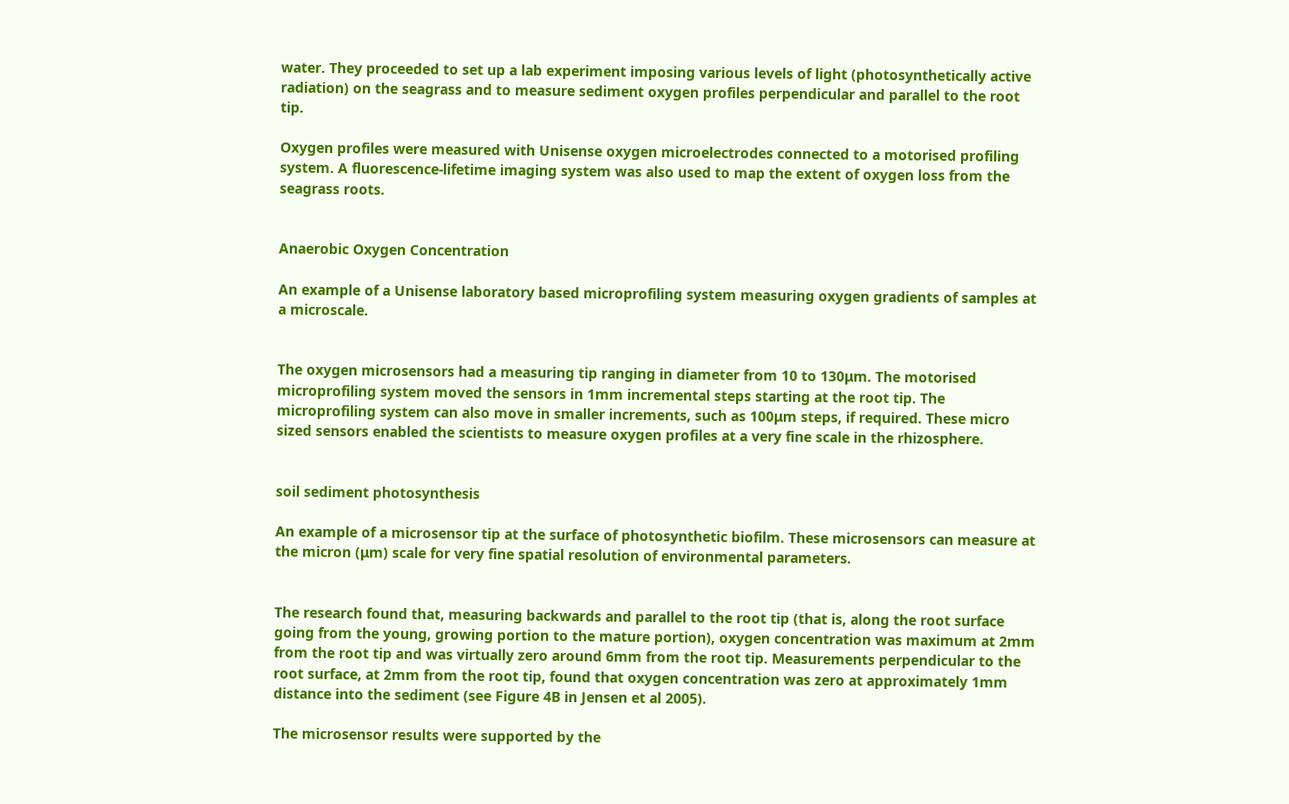water. They proceeded to set up a lab experiment imposing various levels of light (photosynthetically active radiation) on the seagrass and to measure sediment oxygen profiles perpendicular and parallel to the root tip.

Oxygen profiles were measured with Unisense oxygen microelectrodes connected to a motorised profiling system. A fluorescence-lifetime imaging system was also used to map the extent of oxygen loss from the seagrass roots.


Anaerobic Oxygen Concentration

An example of a Unisense laboratory based microprofiling system measuring oxygen gradients of samples at a microscale.


The oxygen microsensors had a measuring tip ranging in diameter from 10 to 130μm. The motorised microprofiling system moved the sensors in 1mm incremental steps starting at the root tip. The microprofiling system can also move in smaller increments, such as 100μm steps, if required. These micro sized sensors enabled the scientists to measure oxygen profiles at a very fine scale in the rhizosphere.


soil sediment photosynthesis

An example of a microsensor tip at the surface of photosynthetic biofilm. These microsensors can measure at the micron (μm) scale for very fine spatial resolution of environmental parameters.


The research found that, measuring backwards and parallel to the root tip (that is, along the root surface going from the young, growing portion to the mature portion), oxygen concentration was maximum at 2mm from the root tip and was virtually zero around 6mm from the root tip. Measurements perpendicular to the root surface, at 2mm from the root tip, found that oxygen concentration was zero at approximately 1mm distance into the sediment (see Figure 4B in Jensen et al 2005).

The microsensor results were supported by the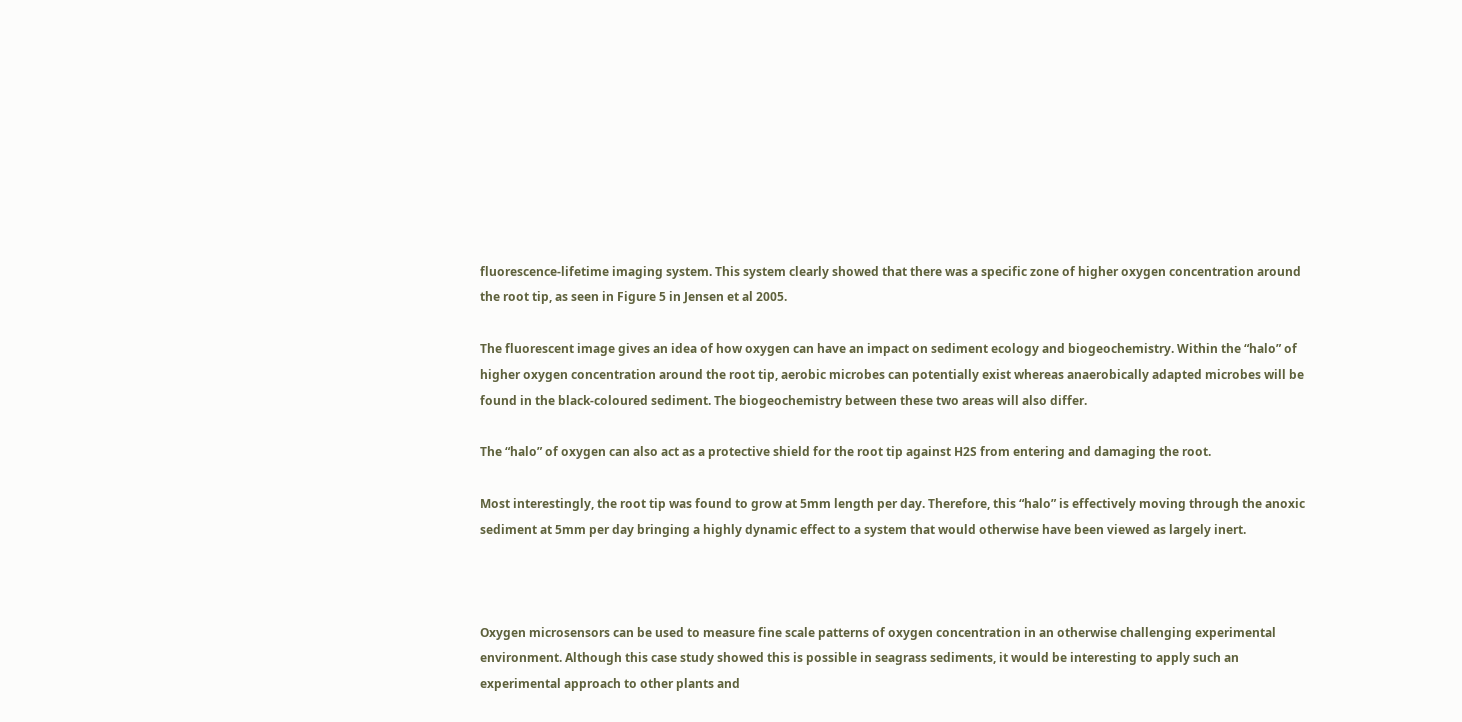fluorescence-lifetime imaging system. This system clearly showed that there was a specific zone of higher oxygen concentration around the root tip, as seen in Figure 5 in Jensen et al 2005.

The fluorescent image gives an idea of how oxygen can have an impact on sediment ecology and biogeochemistry. Within the “halo” of higher oxygen concentration around the root tip, aerobic microbes can potentially exist whereas anaerobically adapted microbes will be found in the black-coloured sediment. The biogeochemistry between these two areas will also differ.

The “halo” of oxygen can also act as a protective shield for the root tip against H2S from entering and damaging the root.

Most interestingly, the root tip was found to grow at 5mm length per day. Therefore, this “halo” is effectively moving through the anoxic sediment at 5mm per day bringing a highly dynamic effect to a system that would otherwise have been viewed as largely inert.



Oxygen microsensors can be used to measure fine scale patterns of oxygen concentration in an otherwise challenging experimental environment. Although this case study showed this is possible in seagrass sediments, it would be interesting to apply such an experimental approach to other plants and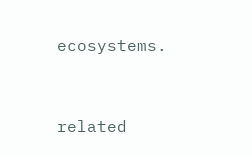ecosystems.


related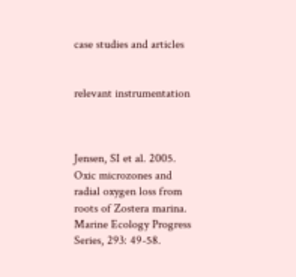case studies and articles


relevant instrumentation



Jensen, SI et al. 2005. Oxic microzones and radial oxygen loss from roots of Zostera marina. Marine Ecology Progress Series, 293: 49-58.